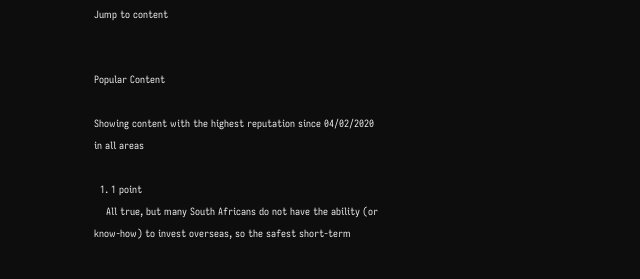Jump to content


Popular Content

Showing content with the highest reputation since 04/02/2020 in all areas

  1. 1 point
    All true, but many South Africans do not have the ability (or know-how) to invest overseas, so the safest short-term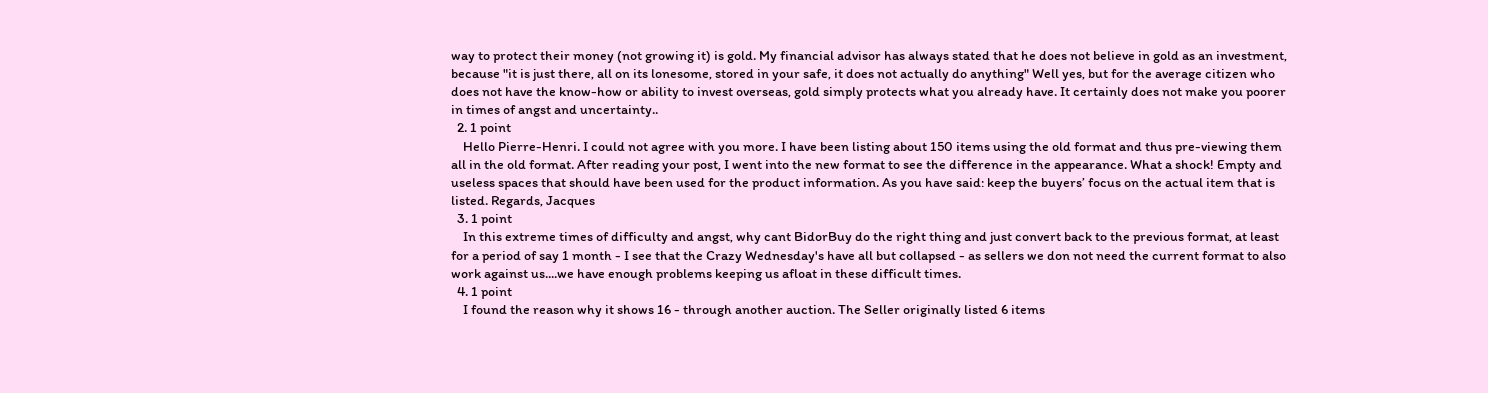way to protect their money (not growing it) is gold. My financial advisor has always stated that he does not believe in gold as an investment, because "it is just there, all on its lonesome, stored in your safe, it does not actually do anything" Well yes, but for the average citizen who does not have the know-how or ability to invest overseas, gold simply protects what you already have. It certainly does not make you poorer in times of angst and uncertainty..
  2. 1 point
    Hello Pierre-Henri. I could not agree with you more. I have been listing about 150 items using the old format and thus pre-viewing them all in the old format. After reading your post, I went into the new format to see the difference in the appearance. What a shock! Empty and useless spaces that should have been used for the product information. As you have said: keep the buyers’ focus on the actual item that is listed. Regards, Jacques
  3. 1 point
    In this extreme times of difficulty and angst, why cant BidorBuy do the right thing and just convert back to the previous format, at least for a period of say 1 month - I see that the Crazy Wednesday's have all but collapsed - as sellers we don not need the current format to also work against us....we have enough problems keeping us afloat in these difficult times.
  4. 1 point
    I found the reason why it shows 16 - through another auction. The Seller originally listed 6 items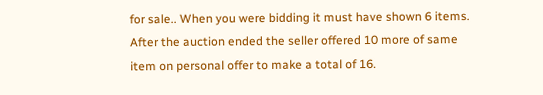for sale.. When you were bidding it must have shown 6 items. After the auction ended the seller offered 10 more of same item on personal offer to make a total of 16.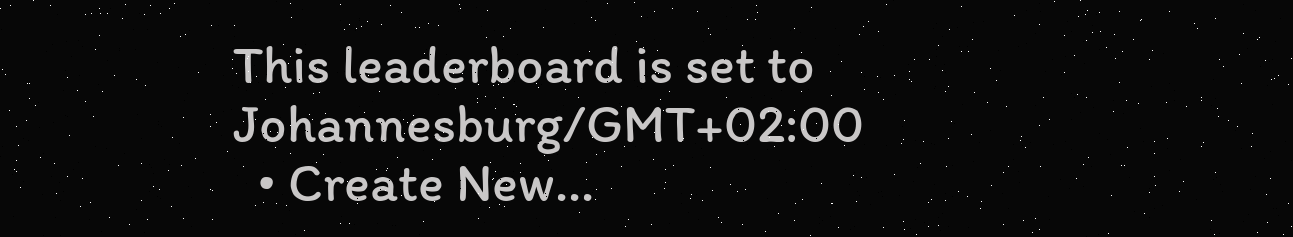This leaderboard is set to Johannesburg/GMT+02:00
  • Create New...